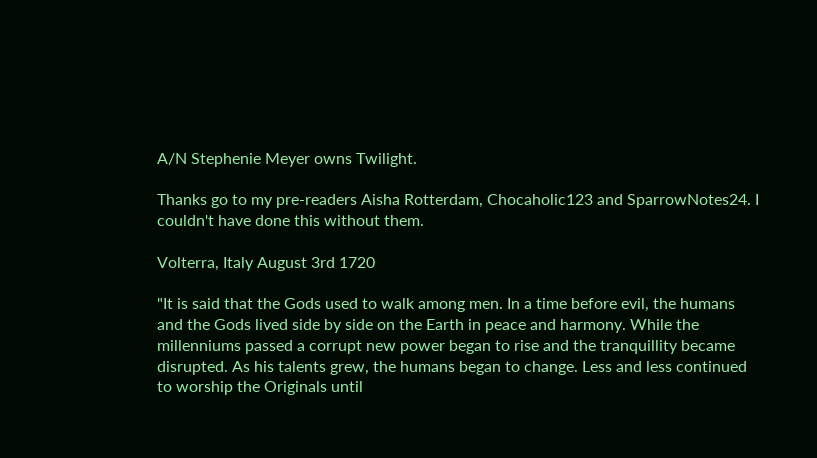A/N Stephenie Meyer owns Twilight.

Thanks go to my pre-readers Aisha Rotterdam, Chocaholic123 and SparrowNotes24. I couldn't have done this without them.

Volterra, Italy August 3rd 1720

"It is said that the Gods used to walk among men. In a time before evil, the humans and the Gods lived side by side on the Earth in peace and harmony. While the millenniums passed a corrupt new power began to rise and the tranquillity became disrupted. As his talents grew, the humans began to change. Less and less continued to worship the Originals until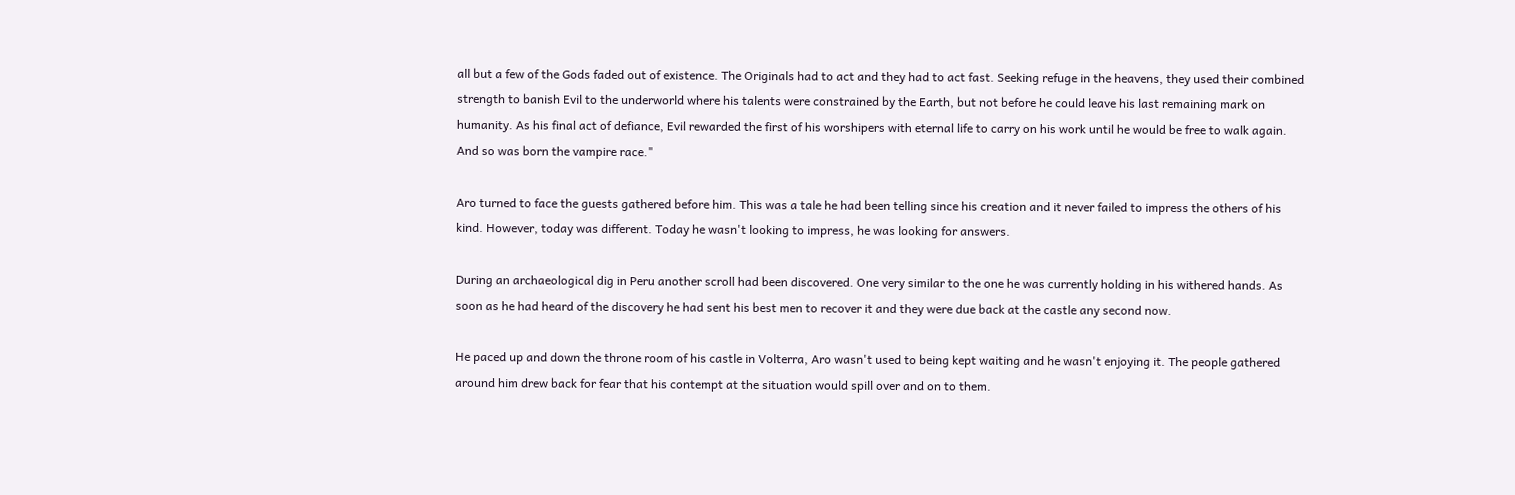all but a few of the Gods faded out of existence. The Originals had to act and they had to act fast. Seeking refuge in the heavens, they used their combined strength to banish Evil to the underworld where his talents were constrained by the Earth, but not before he could leave his last remaining mark on humanity. As his final act of defiance, Evil rewarded the first of his worshipers with eternal life to carry on his work until he would be free to walk again. And so was born the vampire race."

Aro turned to face the guests gathered before him. This was a tale he had been telling since his creation and it never failed to impress the others of his kind. However, today was different. Today he wasn't looking to impress, he was looking for answers.

During an archaeological dig in Peru another scroll had been discovered. One very similar to the one he was currently holding in his withered hands. As soon as he had heard of the discovery he had sent his best men to recover it and they were due back at the castle any second now.

He paced up and down the throne room of his castle in Volterra, Aro wasn't used to being kept waiting and he wasn't enjoying it. The people gathered around him drew back for fear that his contempt at the situation would spill over and on to them.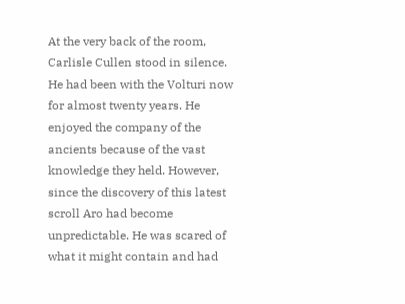At the very back of the room, Carlisle Cullen stood in silence. He had been with the Volturi now for almost twenty years. He enjoyed the company of the ancients because of the vast knowledge they held. However, since the discovery of this latest scroll Aro had become unpredictable. He was scared of what it might contain and had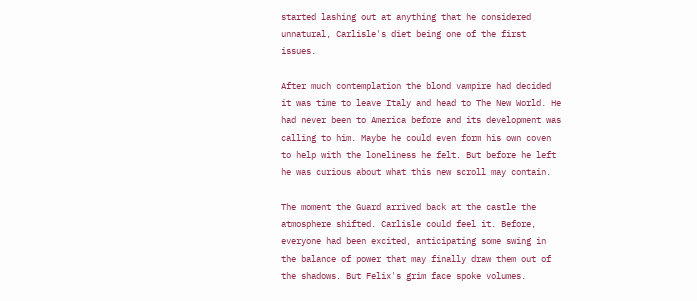started lashing out at anything that he considered unnatural, Carlisle's diet being one of the first issues.

After much contemplation the blond vampire had decided it was time to leave Italy and head to The New World. He had never been to America before and its development was calling to him. Maybe he could even form his own coven to help with the loneliness he felt. But before he left he was curious about what this new scroll may contain.

The moment the Guard arrived back at the castle the atmosphere shifted. Carlisle could feel it. Before, everyone had been excited, anticipating some swing in the balance of power that may finally draw them out of the shadows. But Felix's grim face spoke volumes.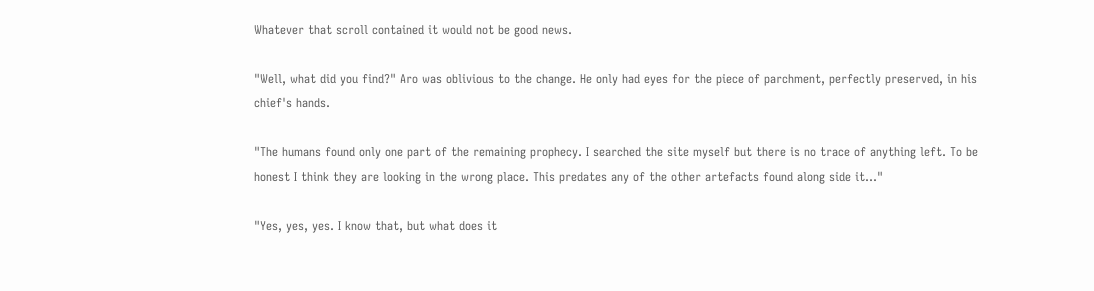Whatever that scroll contained it would not be good news.

"Well, what did you find?" Aro was oblivious to the change. He only had eyes for the piece of parchment, perfectly preserved, in his chief's hands.

"The humans found only one part of the remaining prophecy. I searched the site myself but there is no trace of anything left. To be honest I think they are looking in the wrong place. This predates any of the other artefacts found along side it..."

"Yes, yes, yes. I know that, but what does it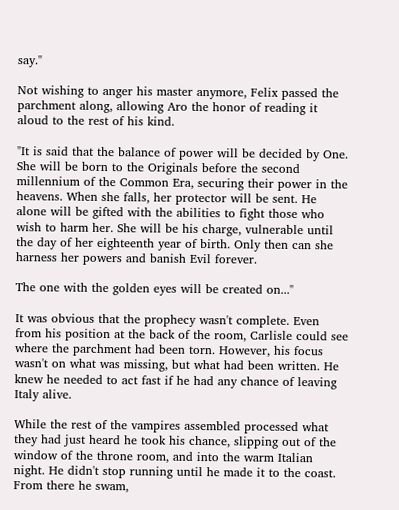say."

Not wishing to anger his master anymore, Felix passed the parchment along, allowing Aro the honor of reading it aloud to the rest of his kind.

"It is said that the balance of power will be decided by One. She will be born to the Originals before the second millennium of the Common Era, securing their power in the heavens. When she falls, her protector will be sent. He alone will be gifted with the abilities to fight those who wish to harm her. She will be his charge, vulnerable until the day of her eighteenth year of birth. Only then can she harness her powers and banish Evil forever.

The one with the golden eyes will be created on..."

It was obvious that the prophecy wasn't complete. Even from his position at the back of the room, Carlisle could see where the parchment had been torn. However, his focus wasn't on what was missing, but what had been written. He knew he needed to act fast if he had any chance of leaving Italy alive.

While the rest of the vampires assembled processed what they had just heard he took his chance, slipping out of the window of the throne room, and into the warm Italian night. He didn't stop running until he made it to the coast. From there he swam,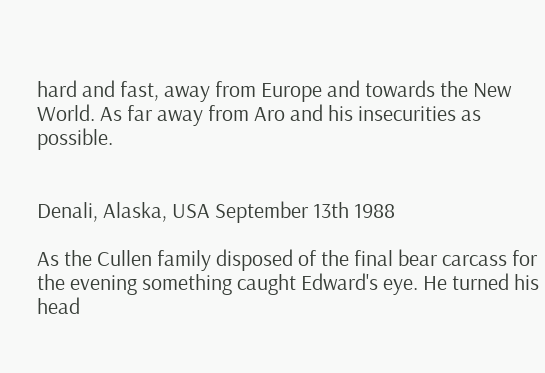hard and fast, away from Europe and towards the New World. As far away from Aro and his insecurities as possible.


Denali, Alaska, USA September 13th 1988

As the Cullen family disposed of the final bear carcass for the evening something caught Edward's eye. He turned his head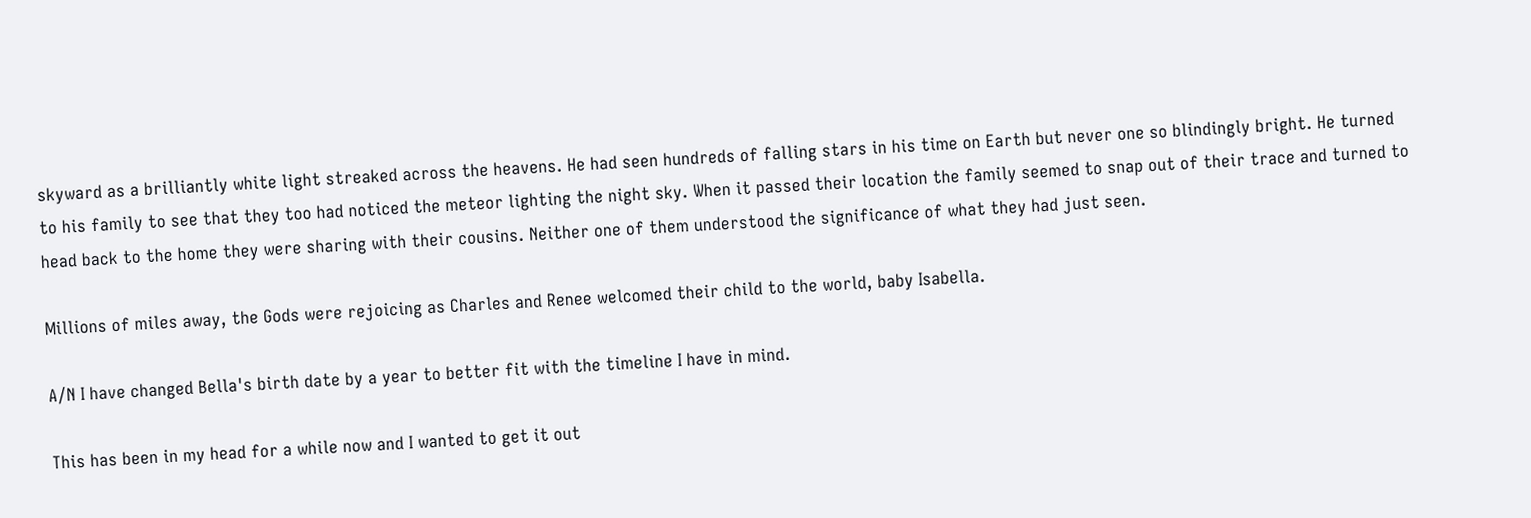skyward as a brilliantly white light streaked across the heavens. He had seen hundreds of falling stars in his time on Earth but never one so blindingly bright. He turned to his family to see that they too had noticed the meteor lighting the night sky. When it passed their location the family seemed to snap out of their trace and turned to head back to the home they were sharing with their cousins. Neither one of them understood the significance of what they had just seen.

Millions of miles away, the Gods were rejoicing as Charles and Renee welcomed their child to the world, baby Isabella.

A/N I have changed Bella's birth date by a year to better fit with the timeline I have in mind.

This has been in my head for a while now and I wanted to get it out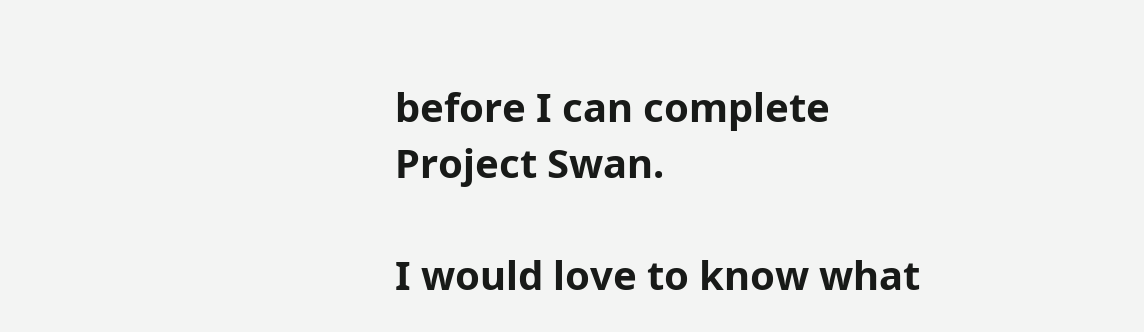before I can complete Project Swan.

I would love to know what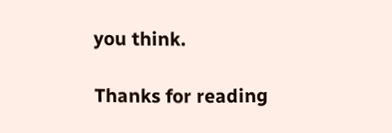you think.

Thanks for reading